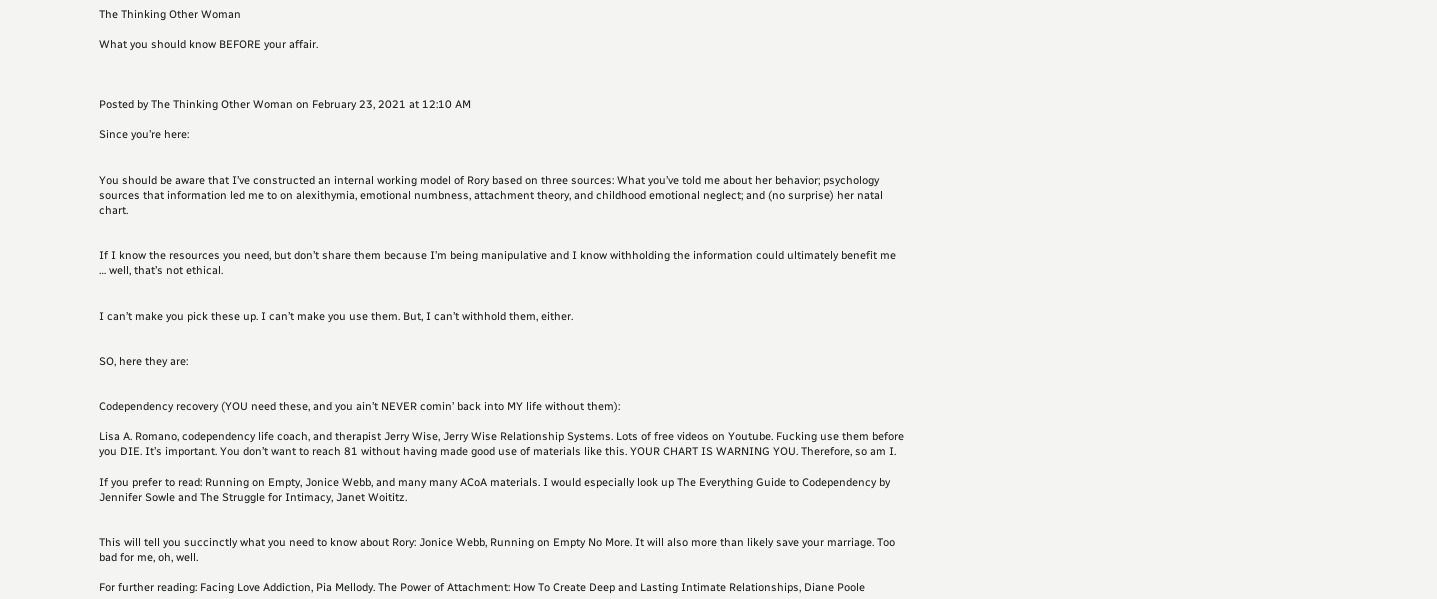The Thinking Other Woman

What you should know BEFORE your affair.



Posted by The Thinking Other Woman on February 23, 2021 at 12:10 AM

Since you’re here:


You should be aware that I’ve constructed an internal working model of Rory based on three sources: What you’ve told me about her behavior; psychology sources that information led me to on alexithymia, emotional numbness, attachment theory, and childhood emotional neglect; and (no surprise) her natal chart.


If I know the resources you need, but don’t share them because I’m being manipulative and I know withholding the information could ultimately benefit me … well, that’s not ethical.


I can’t make you pick these up. I can’t make you use them. But, I can’t withhold them, either.


SO, here they are:


Codependency recovery (YOU need these, and you ain’t NEVER comin’ back into MY life without them):

Lisa A. Romano, codependency life coach, and therapist Jerry Wise, Jerry Wise Relationship Systems. Lots of free videos on Youtube. Fucking use them before you DIE. It’s important. You don’t want to reach 81 without having made good use of materials like this. YOUR CHART IS WARNING YOU. Therefore, so am I.

If you prefer to read: Running on Empty, Jonice Webb, and many many ACoA materials. I would especially look up The Everything Guide to Codependency by Jennifer Sowle and The Struggle for Intimacy, Janet Woititz.


This will tell you succinctly what you need to know about Rory: Jonice Webb, Running on Empty No More. It will also more than likely save your marriage. Too bad for me, oh, well.

For further reading: Facing Love Addiction, Pia Mellody. The Power of Attachment: How To Create Deep and Lasting Intimate Relationships, Diane Poole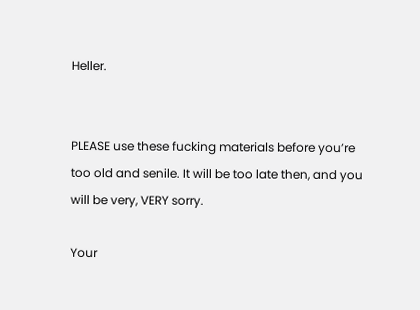Heller.


PLEASE use these fucking materials before you’re too old and senile. It will be too late then, and you will be very, VERY sorry.

Your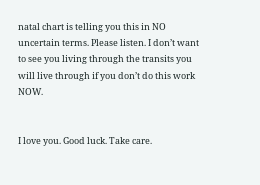natal chart is telling you this in NO uncertain terms. Please listen. I don’t want to see you living through the transits you will live through if you don’t do this work NOW.


I love you. Good luck. Take care.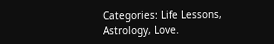Categories: Life Lessons, Astrology, Love.